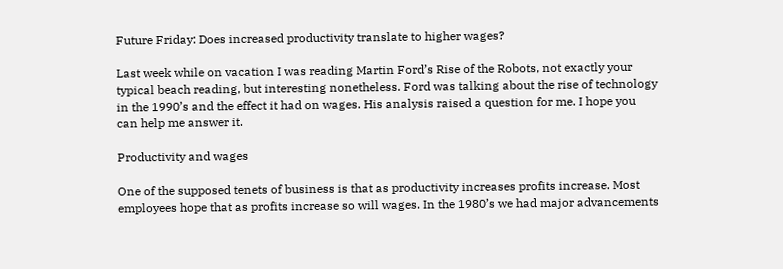Future Friday: Does increased productivity translate to higher wages?

Last week while on vacation I was reading Martin Ford’s Rise of the Robots, not exactly your typical beach reading, but interesting nonetheless. Ford was talking about the rise of technology in the 1990’s and the effect it had on wages. His analysis raised a question for me. I hope you can help me answer it.

Productivity and wages

One of the supposed tenets of business is that as productivity increases profits increase. Most employees hope that as profits increase so will wages. In the 1980’s we had major advancements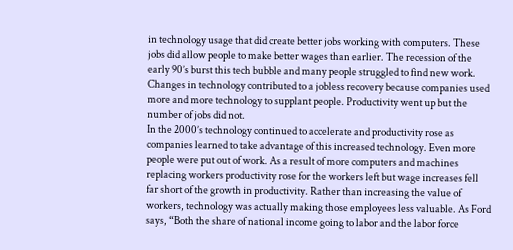in technology usage that did create better jobs working with computers. These jobs did allow people to make better wages than earlier. The recession of the early 90’s burst this tech bubble and many people struggled to find new work. Changes in technology contributed to a jobless recovery because companies used more and more technology to supplant people. Productivity went up but the number of jobs did not.
In the 2000’s technology continued to accelerate and productivity rose as companies learned to take advantage of this increased technology. Even more people were put out of work. As a result of more computers and machines replacing workers productivity rose for the workers left but wage increases fell far short of the growth in productivity. Rather than increasing the value of workers, technology was actually making those employees less valuable. As Ford says, “Both the share of national income going to labor and the labor force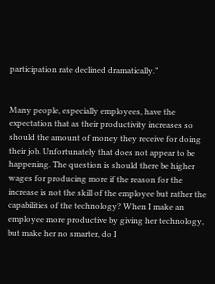participation rate declined dramatically.”


Many people, especially employees, have the expectation that as their productivity increases so should the amount of money they receive for doing their job. Unfortunately that does not appear to be happening. The question is should there be higher wages for producing more if the reason for the increase is not the skill of the employee but rather the capabilities of the technology? When I make an employee more productive by giving her technology, but make her no smarter, do I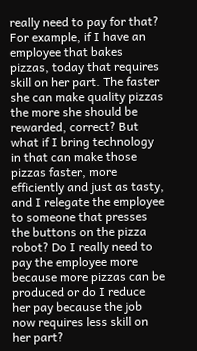really need to pay for that? For example, if I have an employee that bakes pizzas, today that requires skill on her part. The faster she can make quality pizzas the more she should be rewarded, correct? But what if I bring technology in that can make those pizzas faster, more efficiently and just as tasty, and I relegate the employee to someone that presses the buttons on the pizza robot? Do I really need to pay the employee more because more pizzas can be produced or do I reduce her pay because the job now requires less skill on her part?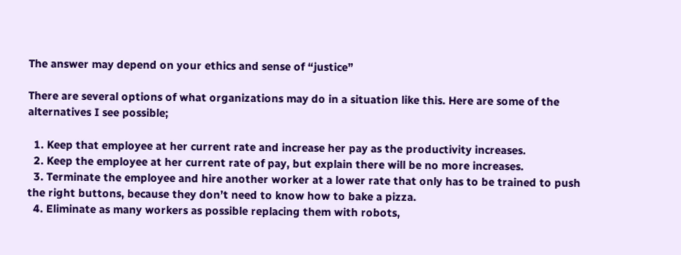The answer may depend on your ethics and sense of “justice”

There are several options of what organizations may do in a situation like this. Here are some of the alternatives I see possible;

  1. Keep that employee at her current rate and increase her pay as the productivity increases.
  2. Keep the employee at her current rate of pay, but explain there will be no more increases.
  3. Terminate the employee and hire another worker at a lower rate that only has to be trained to push the right buttons, because they don’t need to know how to bake a pizza.
  4. Eliminate as many workers as possible replacing them with robots,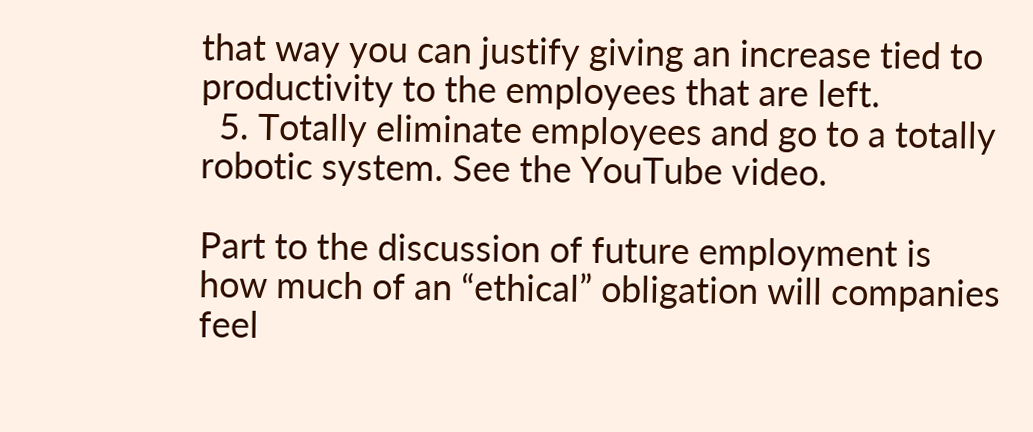that way you can justify giving an increase tied to productivity to the employees that are left.
  5. Totally eliminate employees and go to a totally robotic system. See the YouTube video.

Part to the discussion of future employment is how much of an “ethical” obligation will companies feel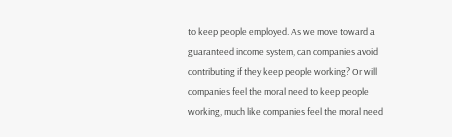to keep people employed. As we move toward a guaranteed income system, can companies avoid contributing if they keep people working? Or will companies feel the moral need to keep people working, much like companies feel the moral need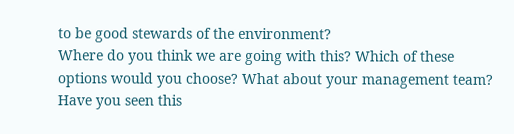to be good stewards of the environment?
Where do you think we are going with this? Which of these options would you choose? What about your management team? Have you seen this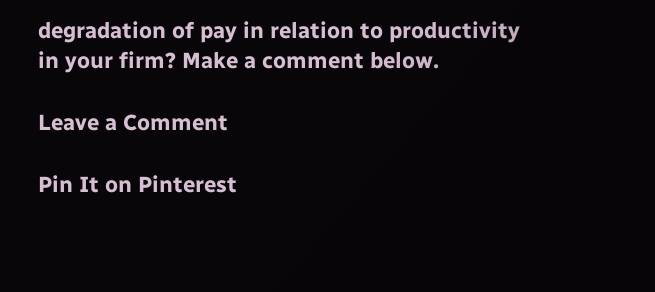degradation of pay in relation to productivity in your firm? Make a comment below.

Leave a Comment

Pin It on Pinterest